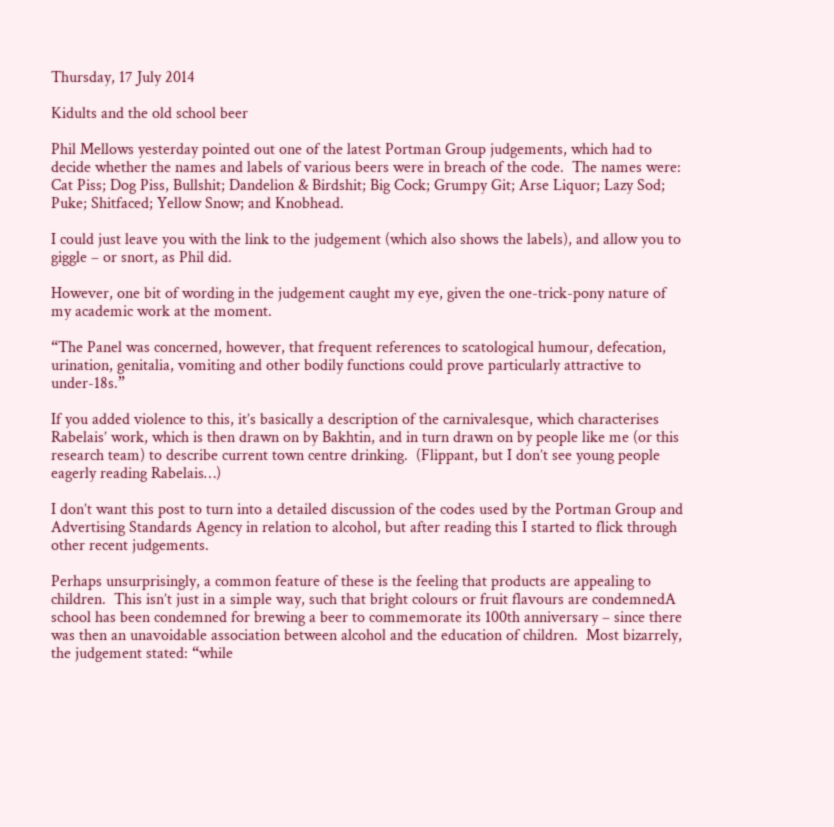Thursday, 17 July 2014

Kidults and the old school beer

Phil Mellows yesterday pointed out one of the latest Portman Group judgements, which had to decide whether the names and labels of various beers were in breach of the code.  The names were: Cat Piss; Dog Piss, Bullshit; Dandelion & Birdshit; Big Cock; Grumpy Git; Arse Liquor; Lazy Sod; Puke; Shitfaced; Yellow Snow; and Knobhead.

I could just leave you with the link to the judgement (which also shows the labels), and allow you to giggle – or snort, as Phil did.

However, one bit of wording in the judgement caught my eye, given the one-trick-pony nature of my academic work at the moment.

“The Panel was concerned, however, that frequent references to scatological humour, defecation, urination, genitalia, vomiting and other bodily functions could prove particularly attractive to under-18s.”

If you added violence to this, it’s basically a description of the carnivalesque, which characterises Rabelais’ work, which is then drawn on by Bakhtin, and in turn drawn on by people like me (or this research team) to describe current town centre drinking.  (Flippant, but I don’t see young people eagerly reading Rabelais…)

I don’t want this post to turn into a detailed discussion of the codes used by the Portman Group and Advertising Standards Agency in relation to alcohol, but after reading this I started to flick through other recent judgements.

Perhaps unsurprisingly, a common feature of these is the feeling that products are appealing to children.  This isn’t just in a simple way, such that bright colours or fruit flavours are condemnedA school has been condemned for brewing a beer to commemorate its 100th anniversary – since there was then an unavoidable association between alcohol and the education of children.  Most bizarrely, the judgement stated: “while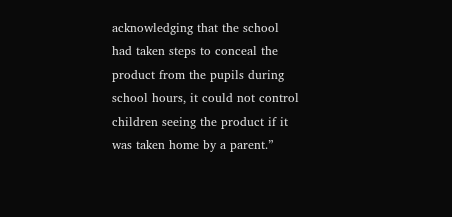acknowledging that the school had taken steps to conceal the product from the pupils during school hours, it could not control children seeing the product if it was taken home by a parent.”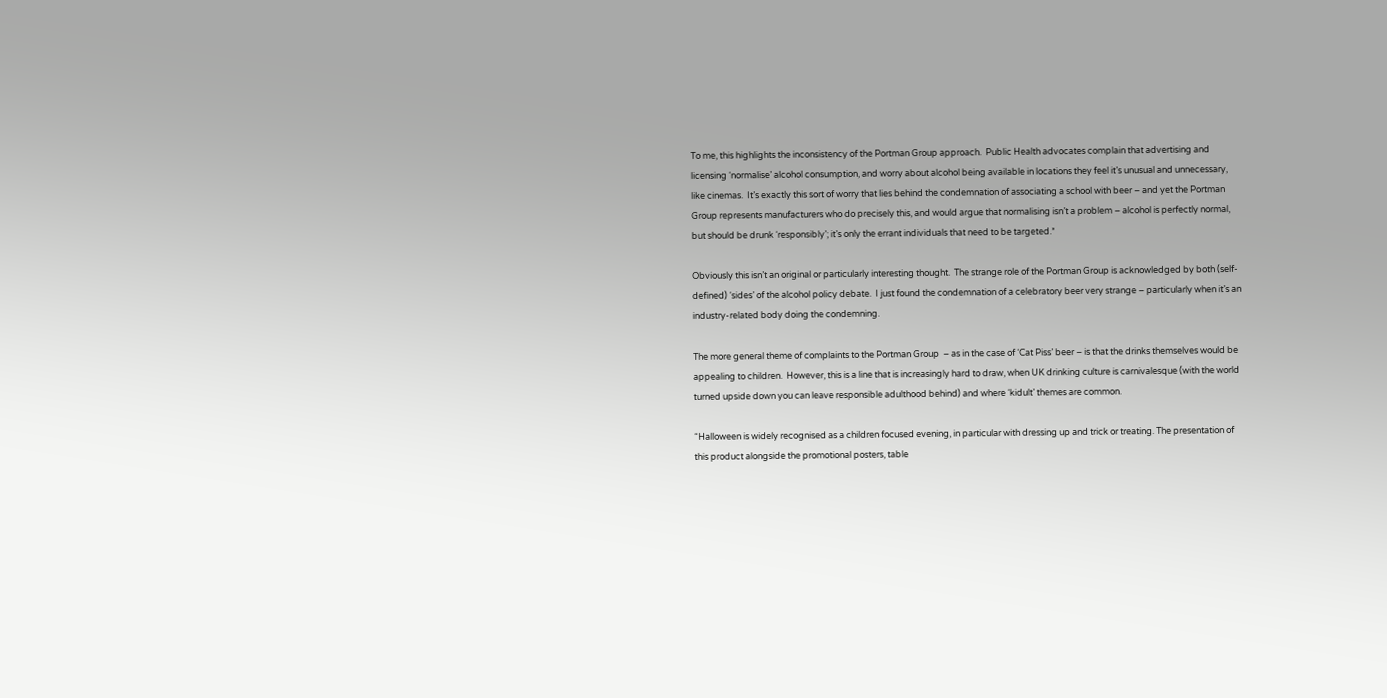To me, this highlights the inconsistency of the Portman Group approach.  Public Health advocates complain that advertising and licensing ‘normalise’ alcohol consumption, and worry about alcohol being available in locations they feel it’s unusual and unnecessary, like cinemas.  It’s exactly this sort of worry that lies behind the condemnation of associating a school with beer – and yet the Portman Group represents manufacturers who do precisely this, and would argue that normalising isn’t a problem – alcohol is perfectly normal, but should be drunk ‘responsibly’; it’s only the errant individuals that need to be targeted.*

Obviously this isn’t an original or particularly interesting thought.  The strange role of the Portman Group is acknowledged by both (self-defined) ‘sides’ of the alcohol policy debate.  I just found the condemnation of a celebratory beer very strange – particularly when it’s an industry-related body doing the condemning.

The more general theme of complaints to the Portman Group  – as in the case of ‘Cat Piss’ beer – is that the drinks themselves would be appealing to children.  However, this is a line that is increasingly hard to draw, when UK drinking culture is carnivalesque (with the world turned upside down you can leave responsible adulthood behind) and where ‘kidult’ themes are common.

“Halloween is widely recognised as a children focused evening, in particular with dressing up and trick or treating. The presentation of this product alongside the promotional posters, table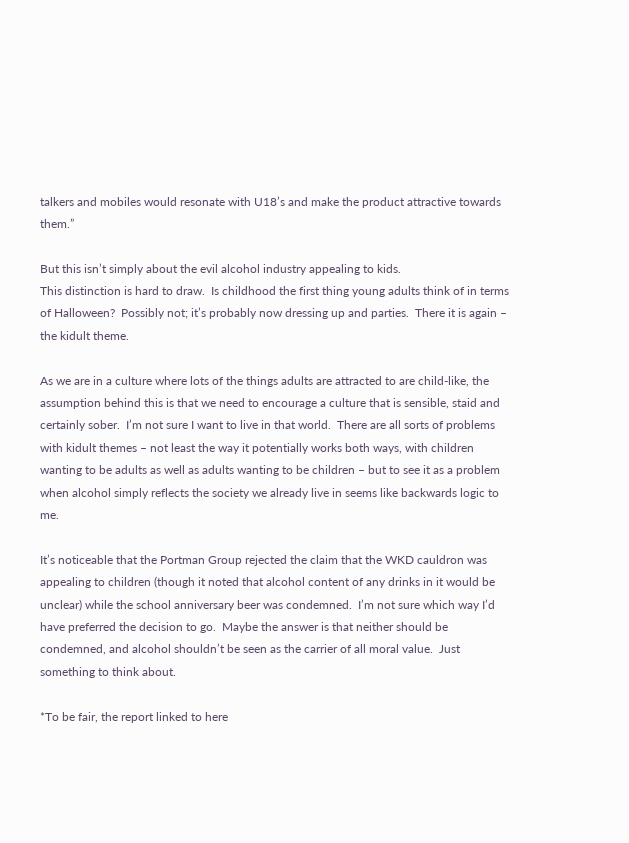talkers and mobiles would resonate with U18’s and make the product attractive towards them.”

But this isn’t simply about the evil alcohol industry appealing to kids.
This distinction is hard to draw.  Is childhood the first thing young adults think of in terms of Halloween?  Possibly not; it’s probably now dressing up and parties.  There it is again – the kidult theme.

As we are in a culture where lots of the things adults are attracted to are child-like, the assumption behind this is that we need to encourage a culture that is sensible, staid and certainly sober.  I’m not sure I want to live in that world.  There are all sorts of problems with kidult themes – not least the way it potentially works both ways, with children wanting to be adults as well as adults wanting to be children – but to see it as a problem when alcohol simply reflects the society we already live in seems like backwards logic to me.

It’s noticeable that the Portman Group rejected the claim that the WKD cauldron was appealing to children (though it noted that alcohol content of any drinks in it would be unclear) while the school anniversary beer was condemned.  I’m not sure which way I’d have preferred the decision to go.  Maybe the answer is that neither should be condemned, and alcohol shouldn’t be seen as the carrier of all moral value.  Just something to think about.

*To be fair, the report linked to here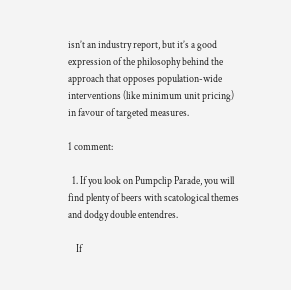isn’t an industry report, but it’s a good expression of the philosophy behind the approach that opposes population-wide interventions (like minimum unit pricing) in favour of targeted measures.

1 comment:

  1. If you look on Pumpclip Parade, you will find plenty of beers with scatological themes and dodgy double entendres.

    If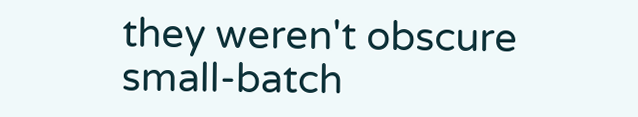they weren't obscure small-batch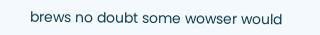brews no doubt some wowser would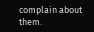complain about them.